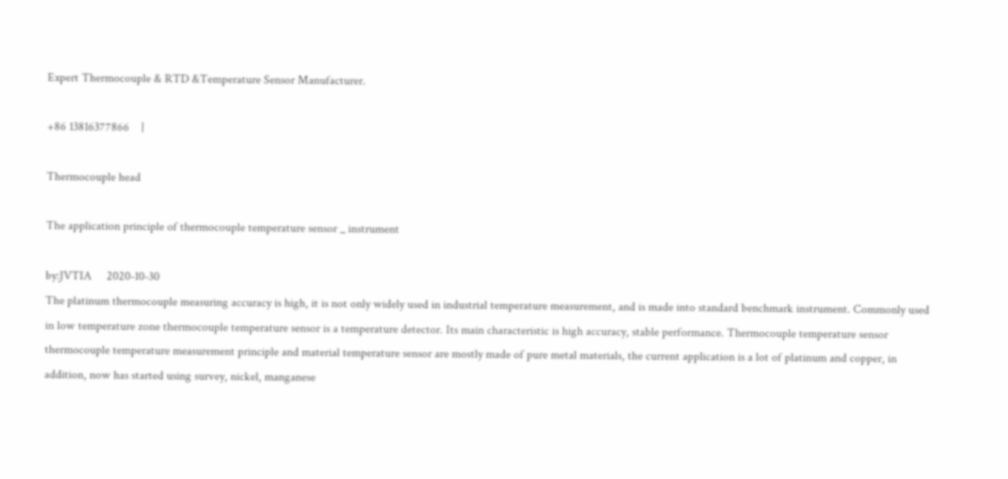Expert Thermocouple & RTD &Temperature Sensor Manufacturer.

+86 13816377866    |

Thermocouple head

The application principle of thermocouple temperature sensor _ instrument

by:JVTIA     2020-10-30
The platinum thermocouple measuring accuracy is high, it is not only widely used in industrial temperature measurement, and is made into standard benchmark instrument. Commonly used in low temperature zone thermocouple temperature sensor is a temperature detector. Its main characteristic is high accuracy, stable performance. Thermocouple temperature sensor thermocouple temperature measurement principle and material temperature sensor are mostly made of pure metal materials, the current application is a lot of platinum and copper, in addition, now has started using survey, nickel, manganese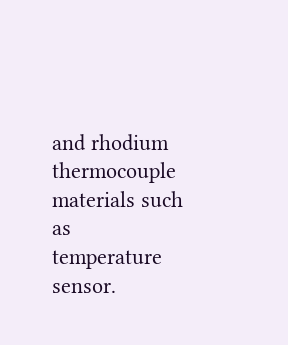and rhodium thermocouple materials such as temperature sensor.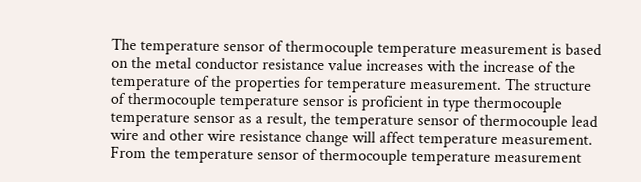The temperature sensor of thermocouple temperature measurement is based on the metal conductor resistance value increases with the increase of the temperature of the properties for temperature measurement. The structure of thermocouple temperature sensor is proficient in type thermocouple temperature sensor as a result, the temperature sensor of thermocouple lead wire and other wire resistance change will affect temperature measurement. From the temperature sensor of thermocouple temperature measurement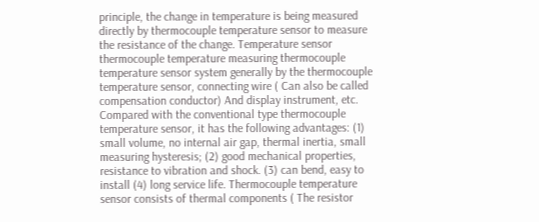principle, the change in temperature is being measured directly by thermocouple temperature sensor to measure the resistance of the change. Temperature sensor thermocouple temperature measuring thermocouple temperature sensor system generally by the thermocouple temperature sensor, connecting wire ( Can also be called compensation conductor) And display instrument, etc. Compared with the conventional type thermocouple temperature sensor, it has the following advantages: (1) small volume, no internal air gap, thermal inertia, small measuring hysteresis; (2) good mechanical properties, resistance to vibration and shock. (3) can bend, easy to install (4) long service life. Thermocouple temperature sensor consists of thermal components ( The resistor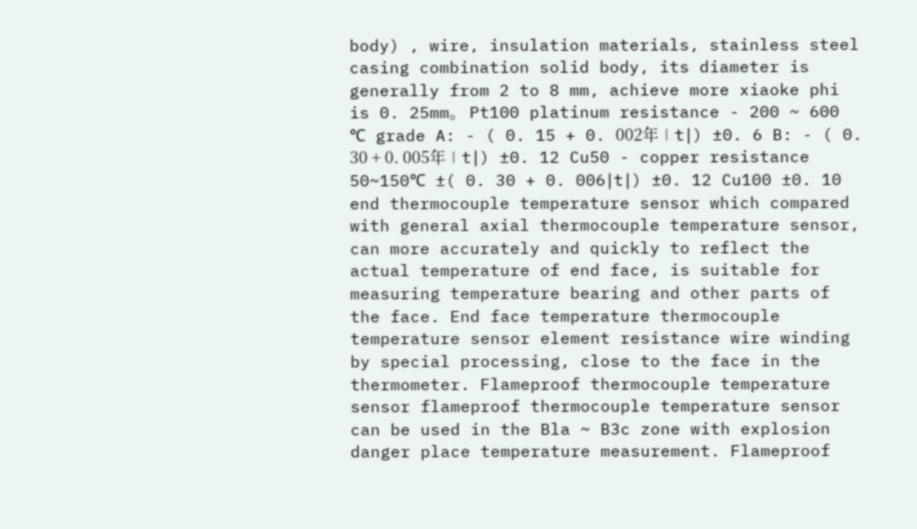body) , wire, insulation materials, stainless steel casing combination solid body, its diameter is generally from 2 to 8 mm, achieve more xiaoke phi is 0. 25mm。 Pt100 platinum resistance - 200 ~ 600 ℃ grade A: - ( 0. 15 + 0. 002年∣t∣) ±0. 6 B: - ( 0. 30 + 0. 005年∣t∣) ±0. 12 Cu50 - copper resistance 50~150℃ ±( 0. 30 + 0. 006∣t∣) ±0. 12 Cu100 ±0. 10 end thermocouple temperature sensor which compared with general axial thermocouple temperature sensor, can more accurately and quickly to reflect the actual temperature of end face, is suitable for measuring temperature bearing and other parts of the face. End face temperature thermocouple temperature sensor element resistance wire winding by special processing, close to the face in the thermometer. Flameproof thermocouple temperature sensor flameproof thermocouple temperature sensor can be used in the Bla ~ B3c zone with explosion danger place temperature measurement. Flameproof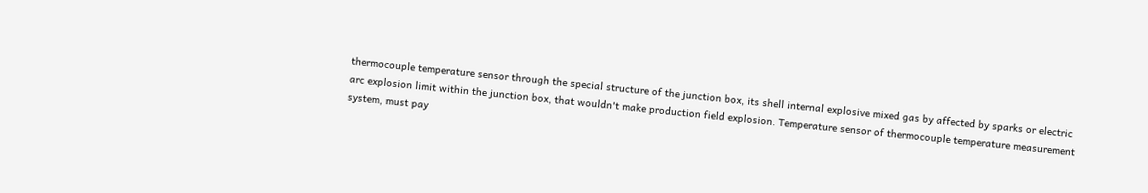thermocouple temperature sensor through the special structure of the junction box, its shell internal explosive mixed gas by affected by sparks or electric arc explosion limit within the junction box, that wouldn't make production field explosion. Temperature sensor of thermocouple temperature measurement system, must pay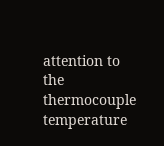attention to the thermocouple temperature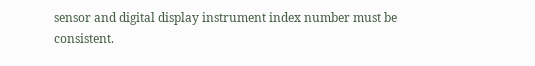sensor and digital display instrument index number must be consistent.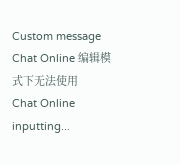Custom message
Chat Online 编辑模式下无法使用
Chat Online inputting...